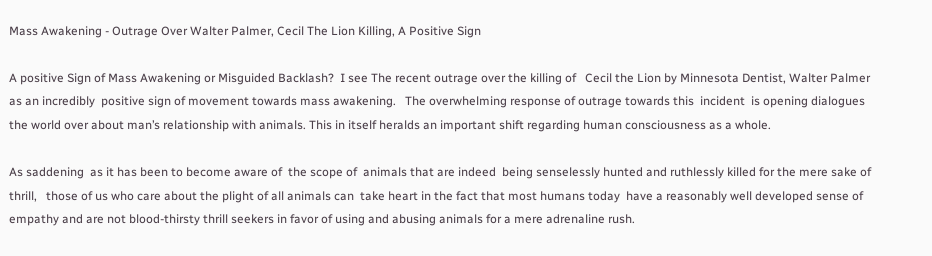Mass Awakening - Outrage Over Walter Palmer, Cecil The Lion Killing, A Positive Sign

A positive Sign of Mass Awakening or Misguided Backlash?  I see The recent outrage over the killing of   Cecil the Lion by Minnesota Dentist, Walter Palmer as an incredibly  positive sign of movement towards mass awakening.   The overwhelming response of outrage towards this  incident  is opening dialogues the world over about man’s relationship with animals. This in itself heralds an important shift regarding human consciousness as a whole.

As saddening  as it has been to become aware of  the scope of  animals that are indeed  being senselessly hunted and ruthlessly killed for the mere sake of thrill,   those of us who care about the plight of all animals can  take heart in the fact that most humans today  have a reasonably well developed sense of empathy and are not blood-thirsty thrill seekers in favor of using and abusing animals for a mere adrenaline rush.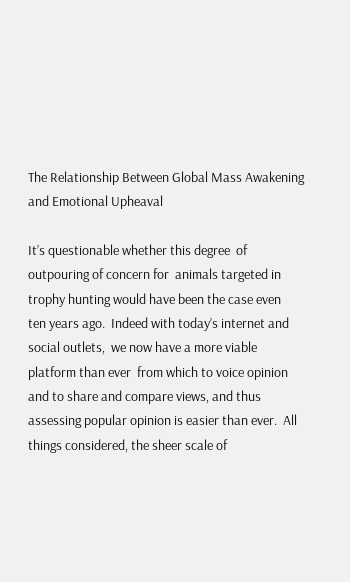The Relationship Between Global Mass Awakening and Emotional Upheaval

It’s questionable whether this degree  of outpouring of concern for  animals targeted in trophy hunting would have been the case even  ten years ago.  Indeed with today’s internet and social outlets,  we now have a more viable  platform than ever  from which to voice opinion and to share and compare views, and thus assessing popular opinion is easier than ever.  All things considered, the sheer scale of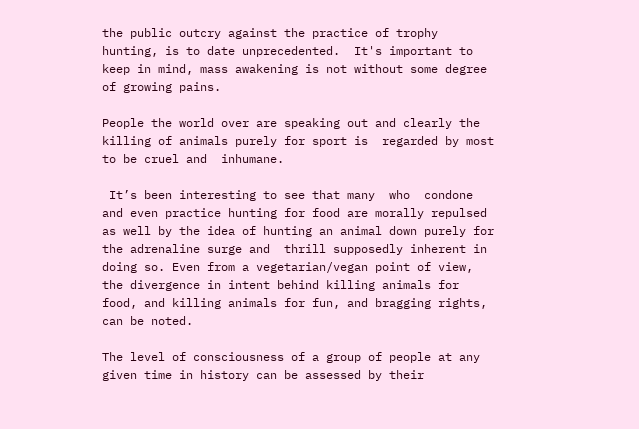the public outcry against the practice of trophy hunting, is to date unprecedented.  It's important to keep in mind, mass awakening is not without some degree of growing pains.

People the world over are speaking out and clearly the killing of animals purely for sport is  regarded by most to be cruel and  inhumane.

 It’s been interesting to see that many  who  condone and even practice hunting for food are morally repulsed as well by the idea of hunting an animal down purely for the adrenaline surge and  thrill supposedly inherent in doing so. Even from a vegetarian/vegan point of view, the divergence in intent behind killing animals for food, and killing animals for fun, and bragging rights,  can be noted.

The level of consciousness of a group of people at any given time in history can be assessed by their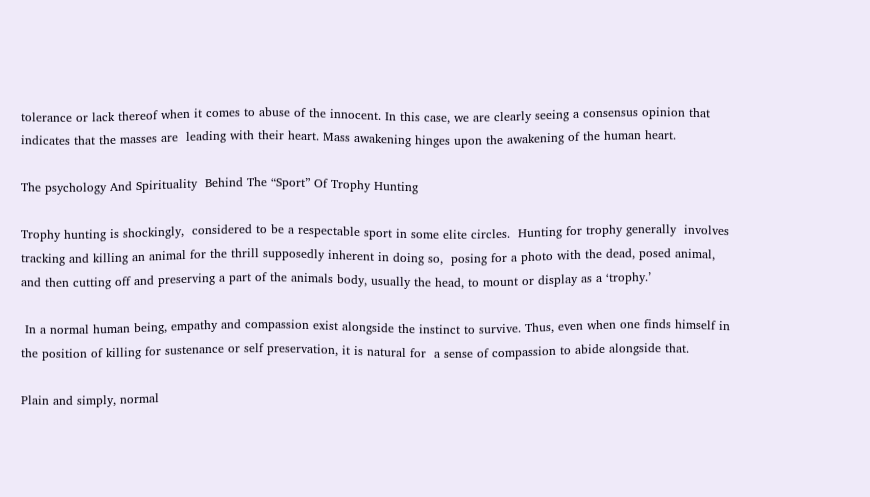tolerance or lack thereof when it comes to abuse of the innocent. In this case, we are clearly seeing a consensus opinion that  indicates that the masses are  leading with their heart. Mass awakening hinges upon the awakening of the human heart.

The psychology And Spirituality  Behind The “Sport” Of Trophy Hunting

Trophy hunting is shockingly,  considered to be a respectable sport in some elite circles.  Hunting for trophy generally  involves tracking and killing an animal for the thrill supposedly inherent in doing so,  posing for a photo with the dead, posed animal, and then cutting off and preserving a part of the animals body, usually the head, to mount or display as a ‘trophy.’

 In a normal human being, empathy and compassion exist alongside the instinct to survive. Thus, even when one finds himself in the position of killing for sustenance or self preservation, it is natural for  a sense of compassion to abide alongside that.

Plain and simply, normal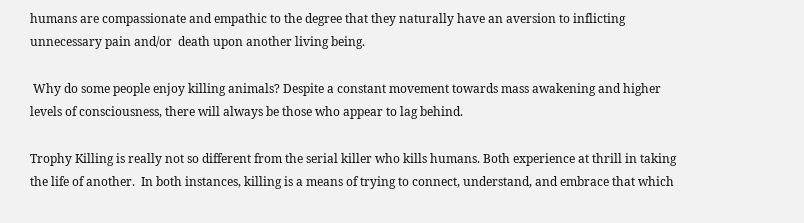humans are compassionate and empathic to the degree that they naturally have an aversion to inflicting unnecessary pain and/or  death upon another living being.

 Why do some people enjoy killing animals? Despite a constant movement towards mass awakening and higher levels of consciousness, there will always be those who appear to lag behind.

Trophy Killing is really not so different from the serial killer who kills humans. Both experience at thrill in taking the life of another.  In both instances, killing is a means of trying to connect, understand, and embrace that which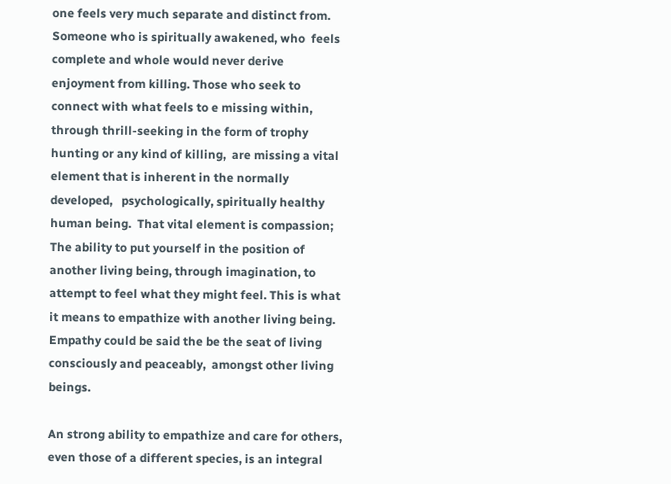one feels very much separate and distinct from. Someone who is spiritually awakened, who  feels complete and whole would never derive enjoyment from killing. Those who seek to connect with what feels to e missing within, through thrill-seeking in the form of trophy hunting or any kind of killing,  are missing a vital element that is inherent in the normally developed,   psychologically, spiritually healthy human being.  That vital element is compassion; The ability to put yourself in the position of another living being, through imagination, to attempt to feel what they might feel. This is what it means to empathize with another living being. Empathy could be said the be the seat of living consciously and peaceably,  amongst other living beings.

An strong ability to empathize and care for others, even those of a different species, is an integral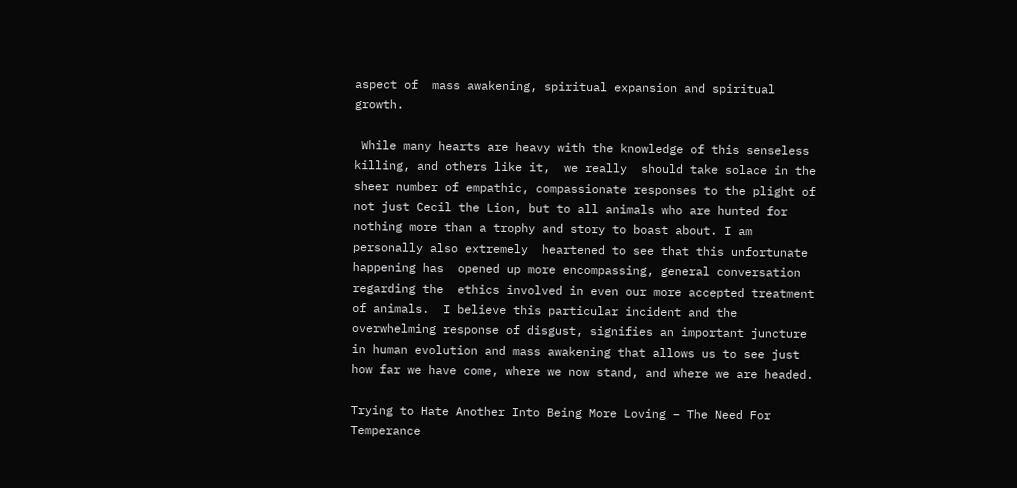aspect of  mass awakening, spiritual expansion and spiritual growth.

 While many hearts are heavy with the knowledge of this senseless killing, and others like it,  we really  should take solace in the sheer number of empathic, compassionate responses to the plight of not just Cecil the Lion, but to all animals who are hunted for nothing more than a trophy and story to boast about. I am personally also extremely  heartened to see that this unfortunate happening has  opened up more encompassing, general conversation regarding the  ethics involved in even our more accepted treatment of animals.  I believe this particular incident and the overwhelming response of disgust, signifies an important juncture in human evolution and mass awakening that allows us to see just how far we have come, where we now stand, and where we are headed.

Trying to Hate Another Into Being More Loving – The Need For Temperance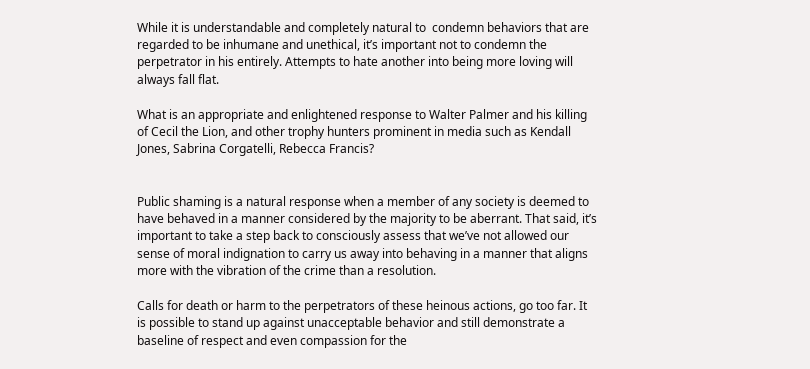While it is understandable and completely natural to  condemn behaviors that are regarded to be inhumane and unethical, it’s important not to condemn the perpetrator in his entirely. Attempts to hate another into being more loving will always fall flat.

What is an appropriate and enlightened response to Walter Palmer and his killing of Cecil the Lion, and other trophy hunters prominent in media such as Kendall Jones, Sabrina Corgatelli, Rebecca Francis?


Public shaming is a natural response when a member of any society is deemed to have behaved in a manner considered by the majority to be aberrant. That said, it’s important to take a step back to consciously assess that we’ve not allowed our sense of moral indignation to carry us away into behaving in a manner that aligns more with the vibration of the crime than a resolution.

Calls for death or harm to the perpetrators of these heinous actions, go too far. It is possible to stand up against unacceptable behavior and still demonstrate a baseline of respect and even compassion for the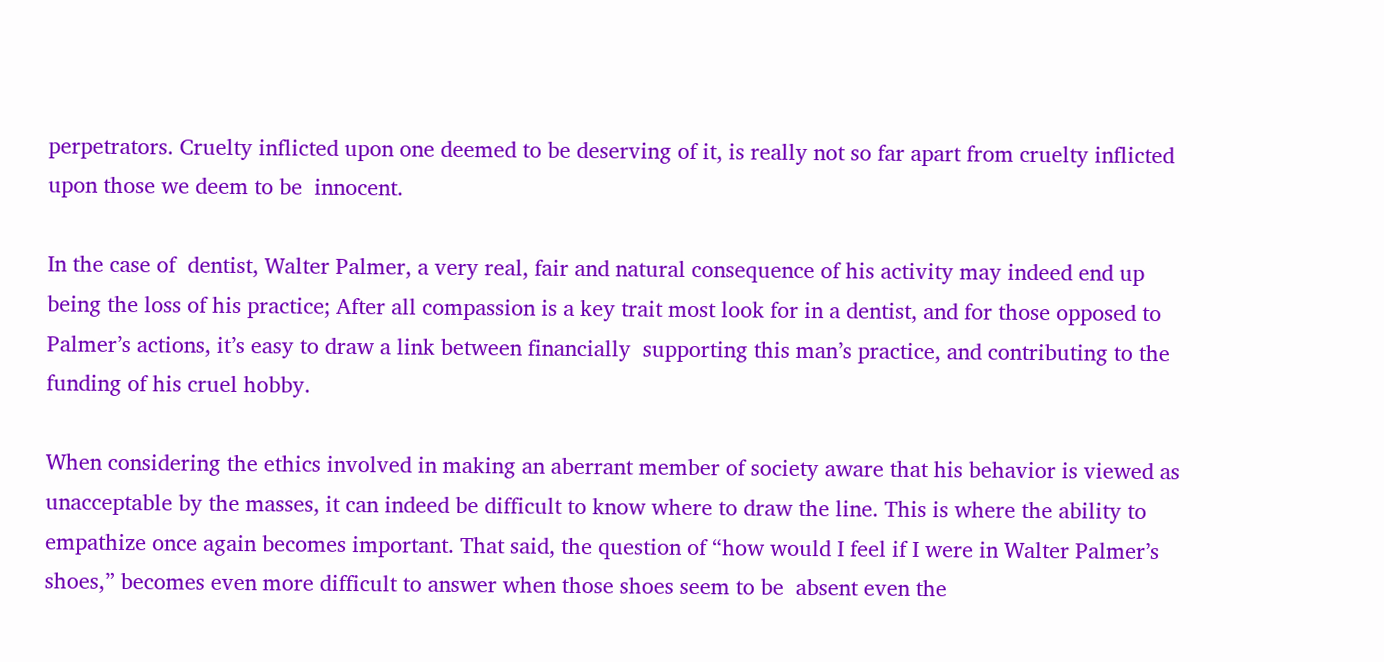perpetrators. Cruelty inflicted upon one deemed to be deserving of it, is really not so far apart from cruelty inflicted upon those we deem to be  innocent.

In the case of  dentist, Walter Palmer, a very real, fair and natural consequence of his activity may indeed end up being the loss of his practice; After all compassion is a key trait most look for in a dentist, and for those opposed to Palmer’s actions, it’s easy to draw a link between financially  supporting this man’s practice, and contributing to the funding of his cruel hobby.

When considering the ethics involved in making an aberrant member of society aware that his behavior is viewed as unacceptable by the masses, it can indeed be difficult to know where to draw the line. This is where the ability to empathize once again becomes important. That said, the question of “how would I feel if I were in Walter Palmer’s shoes,” becomes even more difficult to answer when those shoes seem to be  absent even the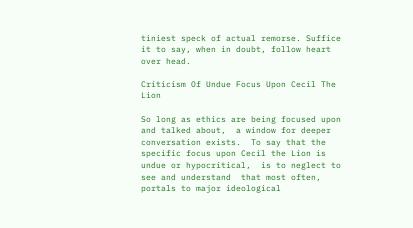tiniest speck of actual remorse. Suffice it to say, when in doubt, follow heart over head.

Criticism Of Undue Focus Upon Cecil The Lion

So long as ethics are being focused upon and talked about,  a window for deeper conversation exists.  To say that the specific focus upon Cecil the Lion is undue or hypocritical,  is to neglect to see and understand  that most often, portals to major ideological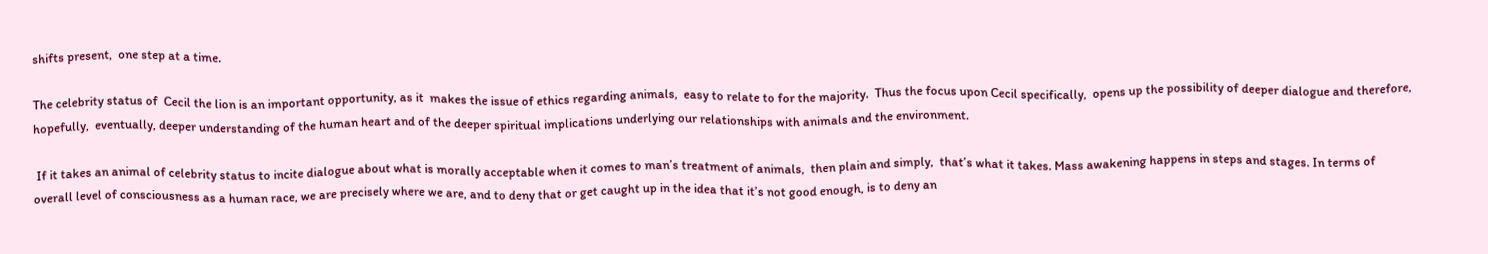shifts present,  one step at a time.

The celebrity status of  Cecil the lion is an important opportunity, as it  makes the issue of ethics regarding animals,  easy to relate to for the majority.  Thus the focus upon Cecil specifically,  opens up the possibility of deeper dialogue and therefore, hopefully,  eventually, deeper understanding of the human heart and of the deeper spiritual implications underlying our relationships with animals and the environment.

 If it takes an animal of celebrity status to incite dialogue about what is morally acceptable when it comes to man’s treatment of animals,  then plain and simply,  that’s what it takes. Mass awakening happens in steps and stages. In terms of overall level of consciousness as a human race, we are precisely where we are, and to deny that or get caught up in the idea that it’s not good enough, is to deny an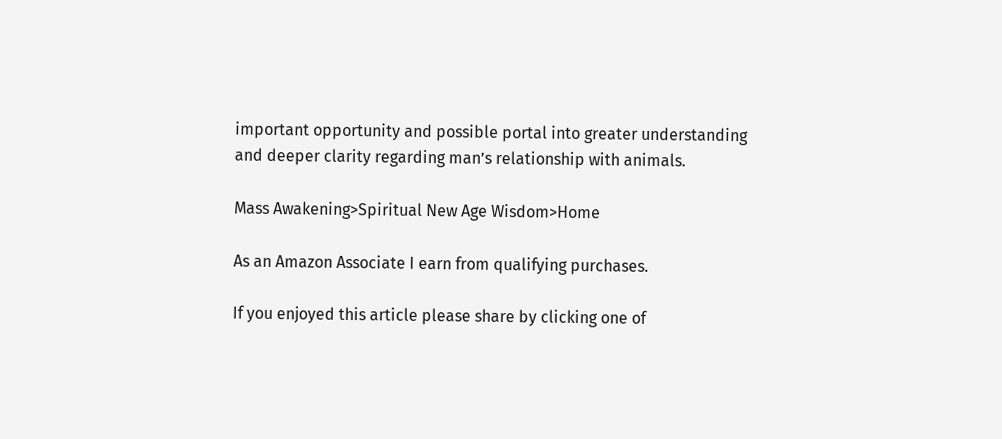important opportunity and possible portal into greater understanding and deeper clarity regarding man’s relationship with animals.

Mass Awakening>Spiritual New Age Wisdom>Home

As an Amazon Associate I earn from qualifying purchases.

If you enjoyed this article please share by clicking one of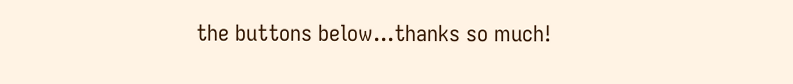the buttons below...thanks so much!